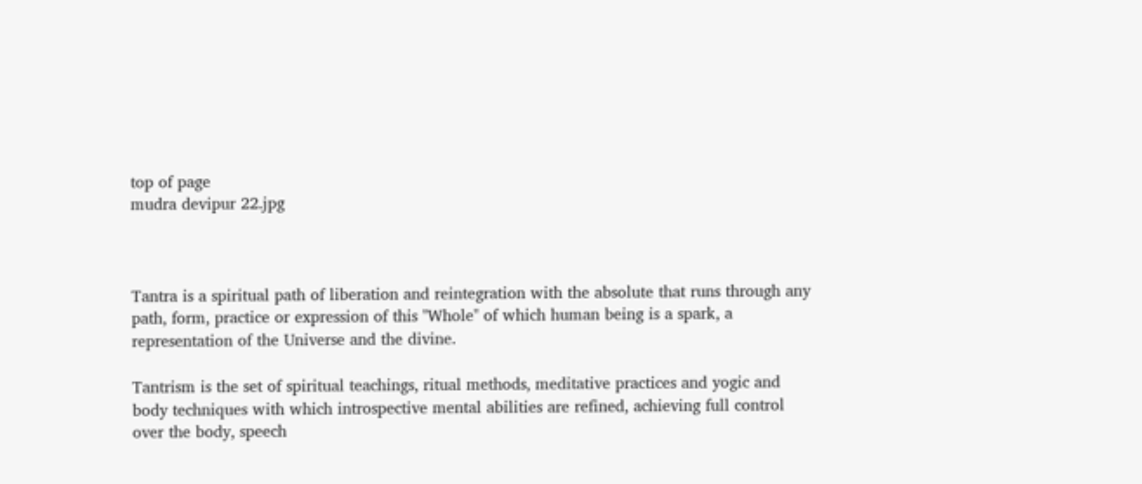top of page
mudra devipur 22.jpg



Tantra is a spiritual path of liberation and reintegration with the absolute that runs through any path, form, practice or expression of this "Whole" of which human being is a spark, a representation of the Universe and the divine.

Tantrism is the set of spiritual teachings, ritual methods, meditative practices and yogic and body techniques with which introspective mental abilities are refined, achieving full control over the body, speech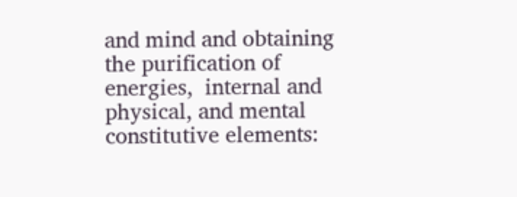and mind and obtaining the purification of energies,  internal and physical, and mental constitutive elements: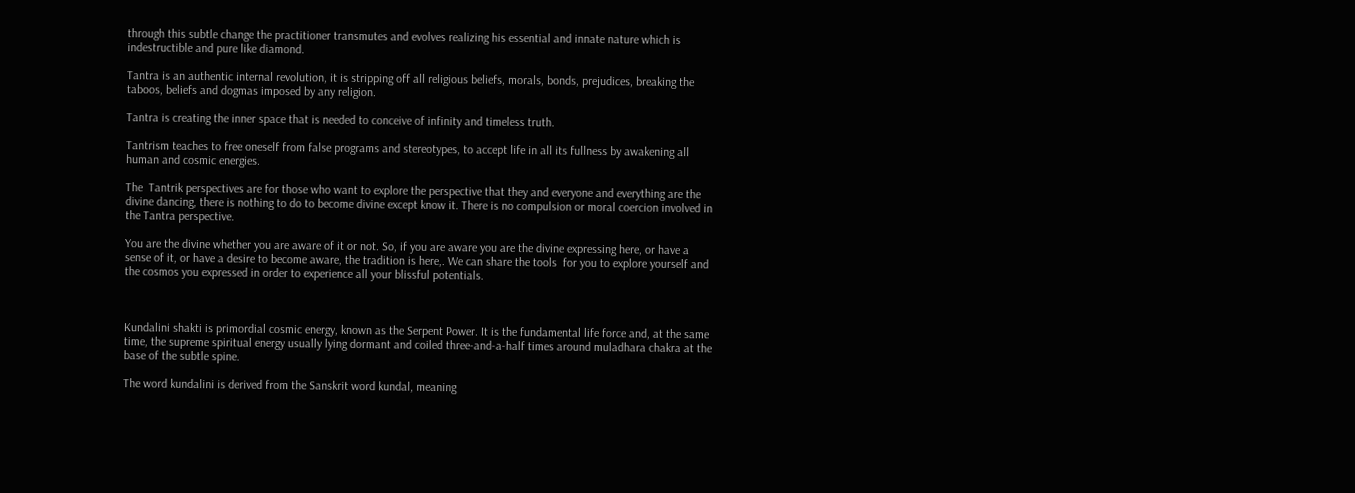through this subtle change the practitioner transmutes and evolves realizing his essential and innate nature which is indestructible and pure like diamond.

Tantra is an authentic internal revolution, it is stripping off all religious beliefs, morals, bonds, prejudices, breaking the taboos, beliefs and dogmas imposed by any religion.

Tantra is creating the inner space that is needed to conceive of infinity and timeless truth.

Tantrism teaches to free oneself from false programs and stereotypes, to accept life in all its fullness by awakening all human and cosmic energies.

The  Tantrik perspectives are for those who want to explore the perspective that they and everyone and everything are the divine dancing, there is nothing to do to become divine except know it. There is no compulsion or moral coercion involved in the Tantra perspective.

You are the divine whether you are aware of it or not. So, if you are aware you are the divine expressing here, or have a sense of it, or have a desire to become aware, the tradition is here,. We can share the tools  for you to explore yourself and the cosmos you expressed in order to experience all your blissful potentials.



Kundalini shakti is primordial cosmic energy, known as the Serpent Power. It is the fundamental life force and, at the same time, the supreme spiritual energy usually lying dormant and coiled three-and-a-half times around muladhara chakra at the base of the subtle spine.

The word kundalini is derived from the Sanskrit word kundal, meaning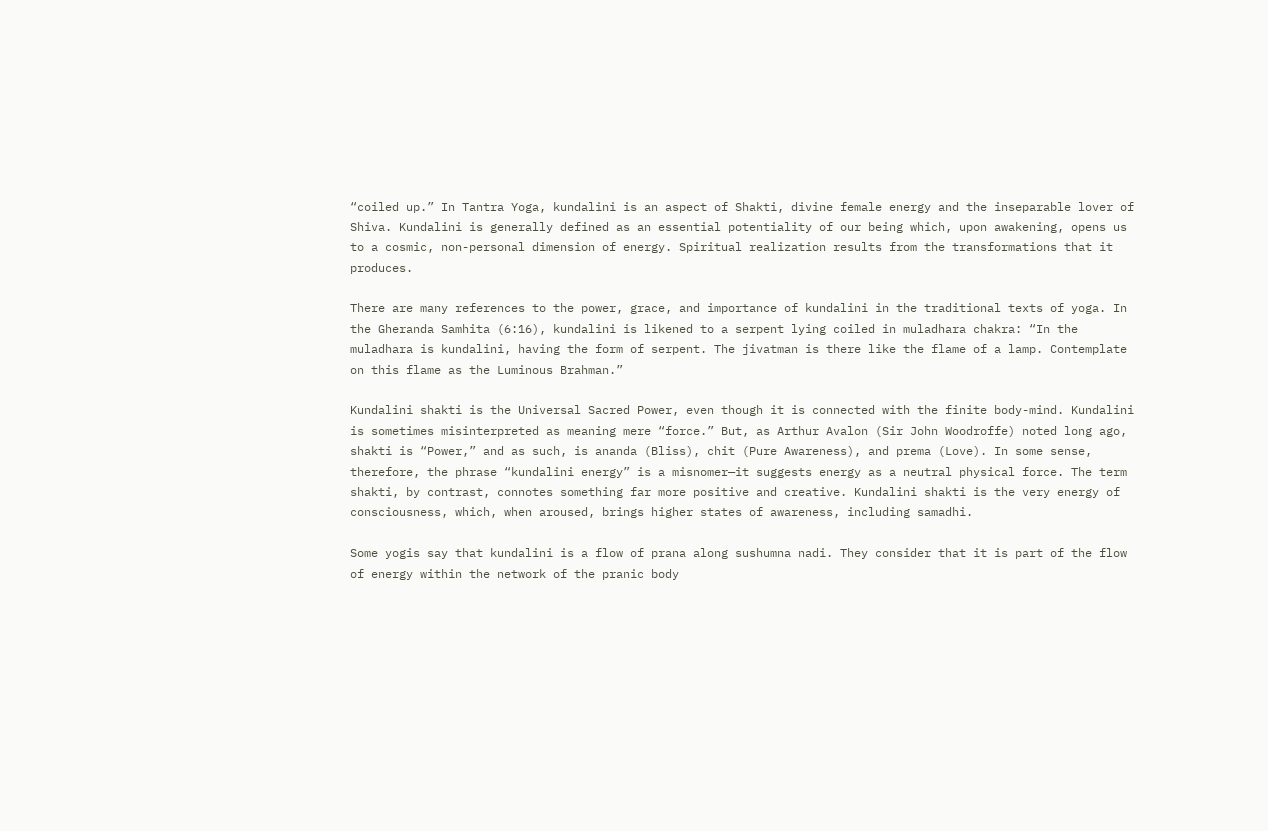“coiled up.” In Tantra Yoga, kundalini is an aspect of Shakti, divine female energy and the inseparable lover of Shiva. Kundalini is generally defined as an essential potentiality of our being which, upon awakening, opens us to a cosmic, non-personal dimension of energy. Spiritual realization results from the transformations that it produces.

There are many references to the power, grace, and importance of kundalini in the traditional texts of yoga. In the Gheranda Samhita (6:16), kundalini is likened to a serpent lying coiled in muladhara chakra: “In the muladhara is kundalini, having the form of serpent. The jivatman is there like the flame of a lamp. Contemplate on this flame as the Luminous Brahman.”

Kundalini shakti is the Universal Sacred Power, even though it is connected with the finite body-mind. Kundalini is sometimes misinterpreted as meaning mere “force.” But, as Arthur Avalon (Sir John Woodroffe) noted long ago, shakti is “Power,” and as such, is ananda (Bliss), chit (Pure Awareness), and prema (Love). In some sense, therefore, the phrase “kundalini energy” is a misnomer—it suggests energy as a neutral physical force. The term shakti, by contrast, connotes something far more positive and creative. Kundalini shakti is the very energy of consciousness, which, when aroused, brings higher states of awareness, including samadhi.

Some yogis say that kundalini is a flow of prana along sushumna nadi. They consider that it is part of the flow of energy within the network of the pranic body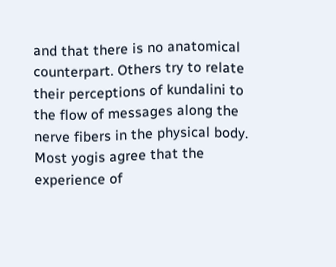and that there is no anatomical counterpart. Others try to relate their perceptions of kundalini to the flow of messages along the nerve fibers in the physical body. Most yogis agree that the experience of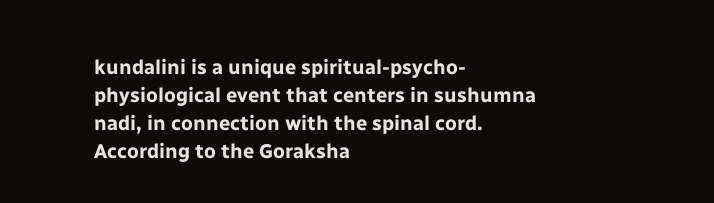kundalini is a unique spiritual-psycho-physiological event that centers in sushumna nadi, in connection with the spinal cord. According to the Goraksha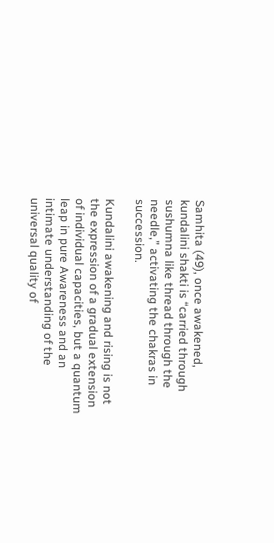Samhita (49), once awakened, kundalini shakti is “carried through sushumna like thread through the needle,” activating the chakras in succession.

Kundalini awakening and rising is not the expression of a gradual extension of individual capacities, but a quantum leap in pure Awareness and an intimate understanding of the universal quality of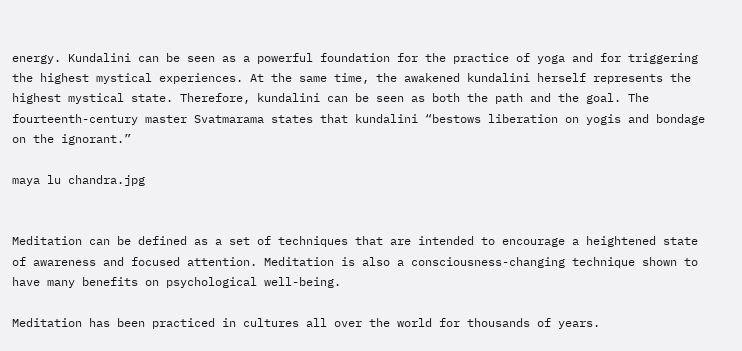energy. Kundalini can be seen as a powerful foundation for the practice of yoga and for triggering the highest mystical experiences. At the same time, the awakened kundalini herself represents the highest mystical state. Therefore, kundalini can be seen as both the path and the goal. The fourteenth-century master Svatmarama states that kundalini “bestows liberation on yogis and bondage on the ignorant.”

maya lu chandra.jpg


Meditation can be defined as a set of techniques that are intended to encourage a heightened state of awareness and focused attention. Meditation is also a consciousness-changing technique shown to have many benefits on psychological well-being.

Meditation has been practiced in cultures all over the world for thousands of years.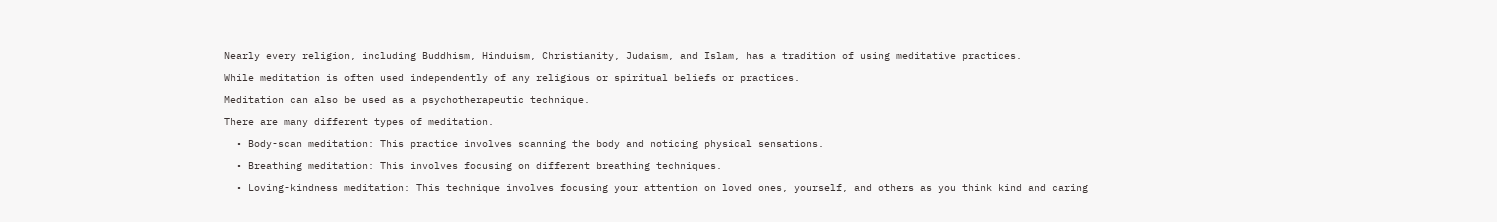Nearly every religion, including Buddhism, Hinduism, Christianity, Judaism, and Islam, has a tradition of using meditative practices.

While meditation is often used independently of any religious or spiritual beliefs or practices.

Meditation can also be used as a psychotherapeutic technique.

There are many different types of meditation.

  • Body-scan meditation: This practice involves scanning the body and noticing physical sensations.

  • Breathing meditation: This involves focusing on different breathing techniques.

  • Loving-kindness meditation: This technique involves focusing your attention on loved ones, yourself, and others as you think kind and caring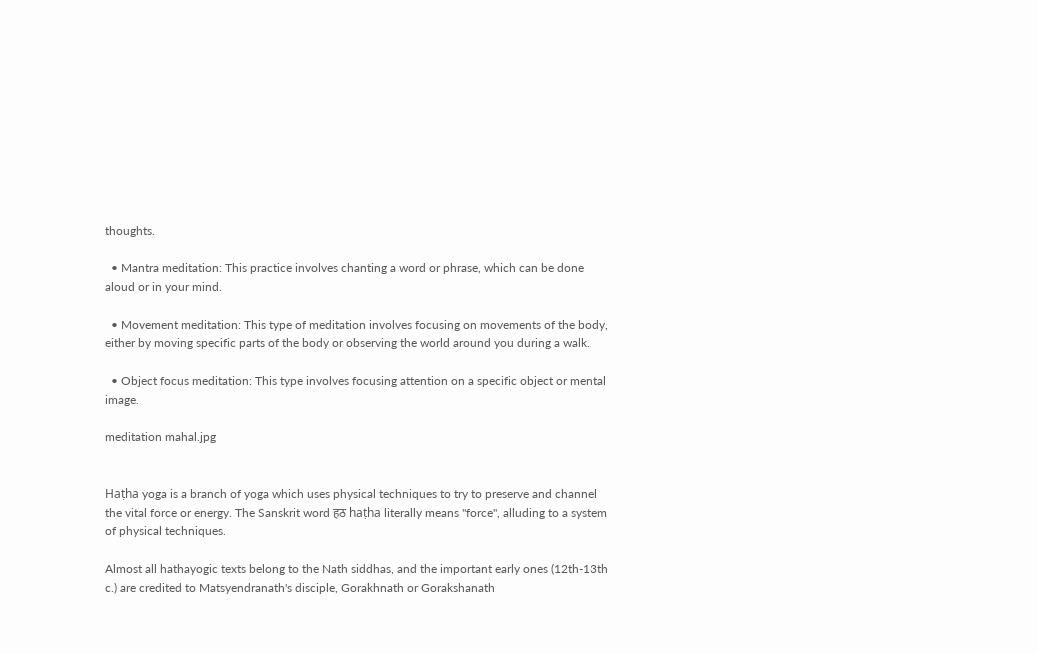thoughts.

  • Mantra meditation: This practice involves chanting a word or phrase, which can be done aloud or in your mind.

  • Movement meditation: This type of meditation involves focusing on movements of the body, either by moving specific parts of the body or observing the world around you during a walk.

  • Object focus meditation: This type involves focusing attention on a specific object or mental image.

meditation mahal.jpg


Haṭha yoga is a branch of yoga which uses physical techniques to try to preserve and channel the vital force or energy. The Sanskrit word हठ haṭha literally means "force", alluding to a system of physical techniques.

Almost all hathayogic texts belong to the Nath siddhas, and the important early ones (12th-13th c.) are credited to Matsyendranath's disciple, Gorakhnath or Gorakshanath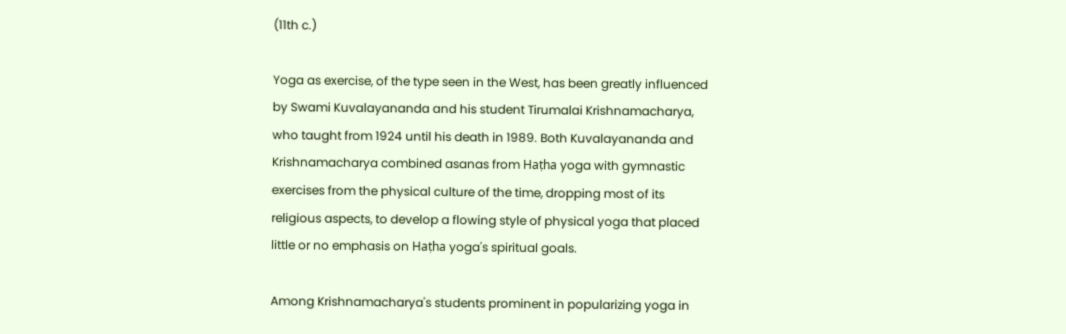(11th c.)

Yoga as exercise, of the type seen in the West, has been greatly influenced by Swami Kuvalayananda and his student Tirumalai Krishnamacharya, who taught from 1924 until his death in 1989. Both Kuvalayananda and Krishnamacharya combined asanas from Haṭha yoga with gymnastic exercises from the physical culture of the time, dropping most of its religious aspects, to develop a flowing style of physical yoga that placed little or no emphasis on Haṭha yoga's spiritual goals.

Among Krishnamacharya's students prominent in popularizing yoga in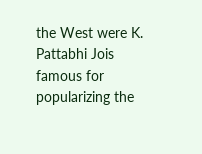the West were K. Pattabhi Jois famous for popularizing the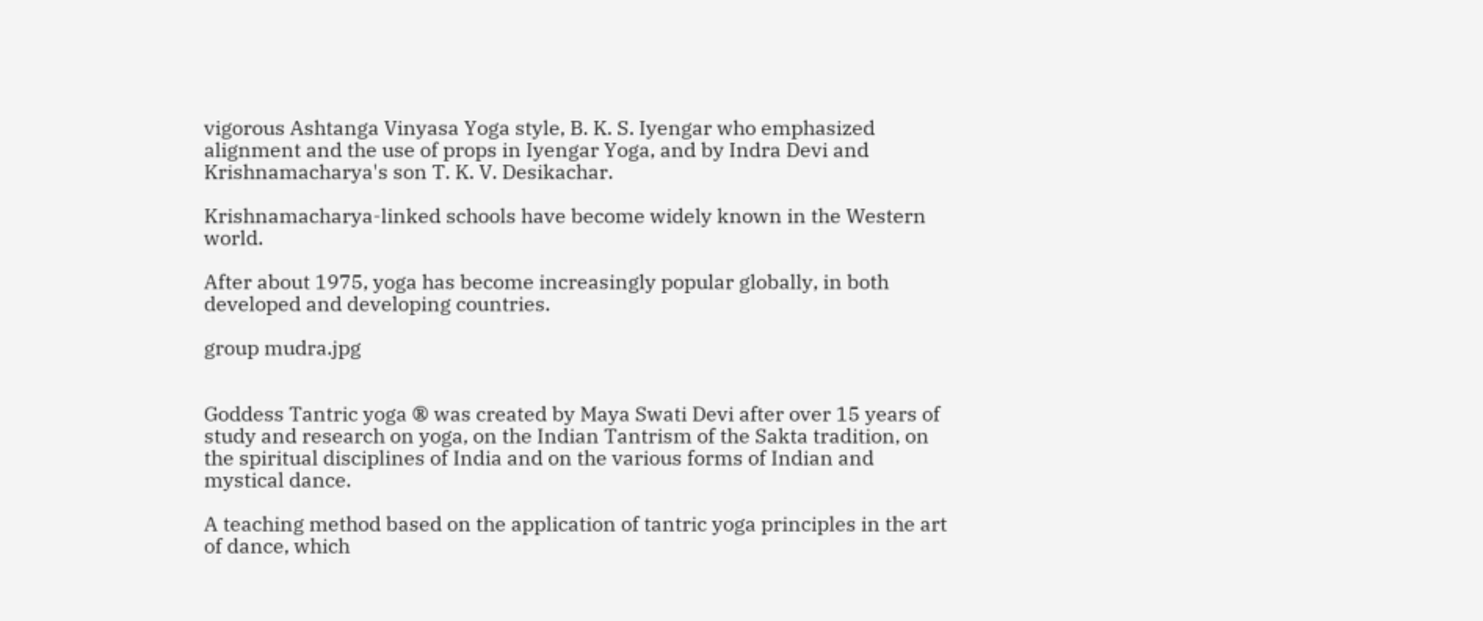vigorous Ashtanga Vinyasa Yoga style, B. K. S. Iyengar who emphasized alignment and the use of props in Iyengar Yoga, and by Indra Devi and Krishnamacharya's son T. K. V. Desikachar.

Krishnamacharya-linked schools have become widely known in the Western world.

After about 1975, yoga has become increasingly popular globally, in both developed and developing countries.

group mudra.jpg


Goddess Tantric yoga ® was created by Maya Swati Devi after over 15 years of study and research on yoga, on the Indian Tantrism of the Sakta tradition, on the spiritual disciplines of India and on the various forms of Indian and mystical dance.

A teaching method based on the application of tantric yoga principles in the art of dance, which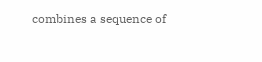combines a sequence of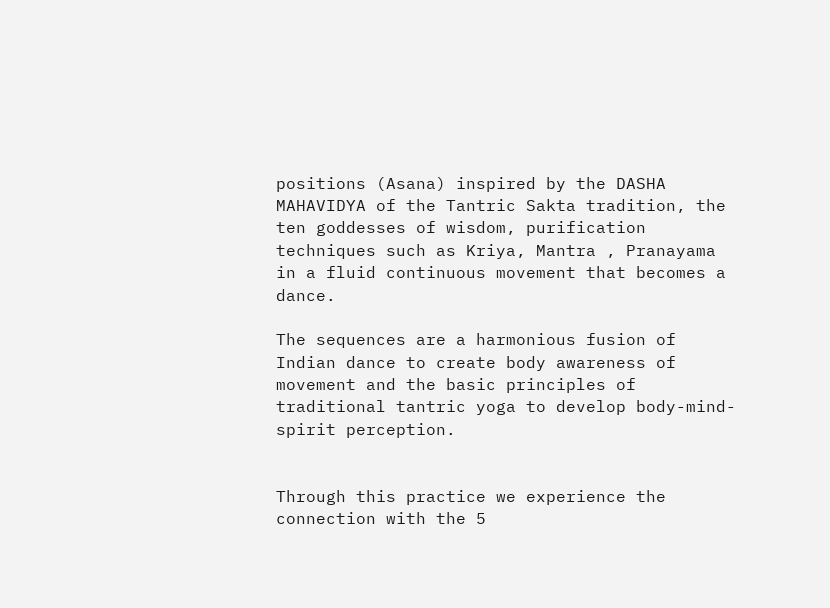positions (Asana) inspired by the DASHA MAHAVIDYA of the Tantric Sakta tradition, the ten goddesses of wisdom, purification techniques such as Kriya, Mantra , Pranayama in a fluid continuous movement that becomes a dance.

The sequences are a harmonious fusion of Indian dance to create body awareness of movement and the basic principles of traditional tantric yoga to develop body-mind-spirit perception.


Through this practice we experience the connection with the 5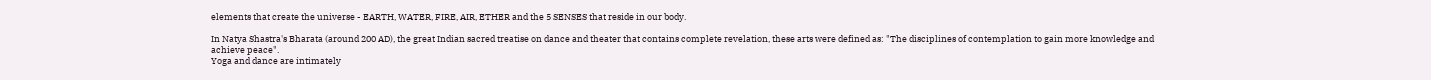elements that create the universe - EARTH, WATER, FIRE, AIR, ETHER and the 5 SENSES that reside in our body.

In Natya Shastra's Bharata (around 200 AD), the great Indian sacred treatise on dance and theater that contains complete revelation, these arts were defined as: "The disciplines of contemplation to gain more knowledge and achieve peace".
Yoga and dance are intimately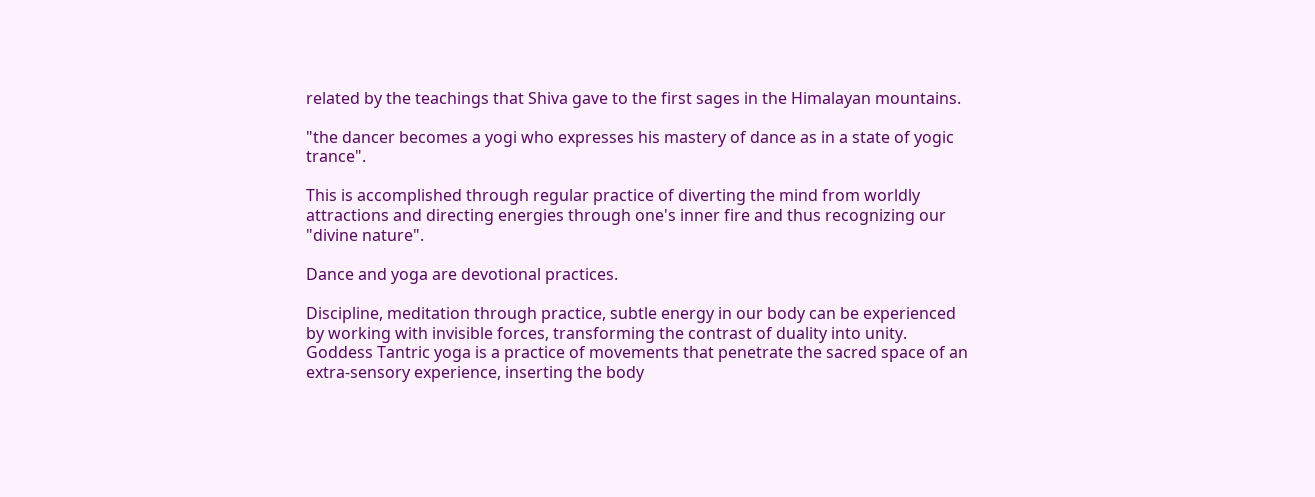related by the teachings that Shiva gave to the first sages in the Himalayan mountains.

"the dancer becomes a yogi who expresses his mastery of dance as in a state of yogic trance".

This is accomplished through regular practice of diverting the mind from worldly attractions and directing energies through one's inner fire and thus recognizing our "divine nature".

Dance and yoga are devotional practices.

Discipline, meditation through practice, subtle energy in our body can be experienced by working with invisible forces, transforming the contrast of duality into unity.
Goddess Tantric yoga is a practice of movements that penetrate the sacred space of an extra-sensory experience, inserting the body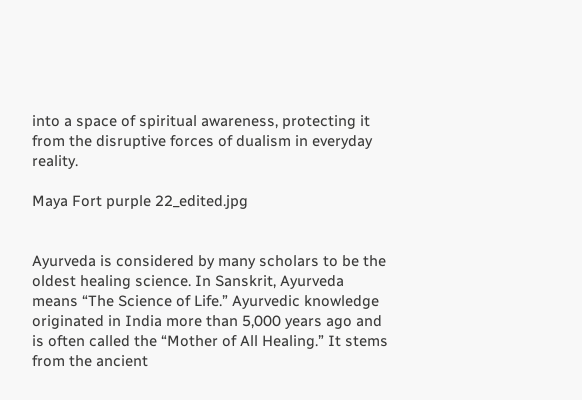into a space of spiritual awareness, protecting it from the disruptive forces of dualism in everyday reality.

Maya Fort purple 22_edited.jpg


Ayurveda is considered by many scholars to be the oldest healing science. In Sanskrit, Ayurveda means “The Science of Life.” Ayurvedic knowledge originated in India more than 5,000 years ago and is often called the “Mother of All Healing.” It stems from the ancient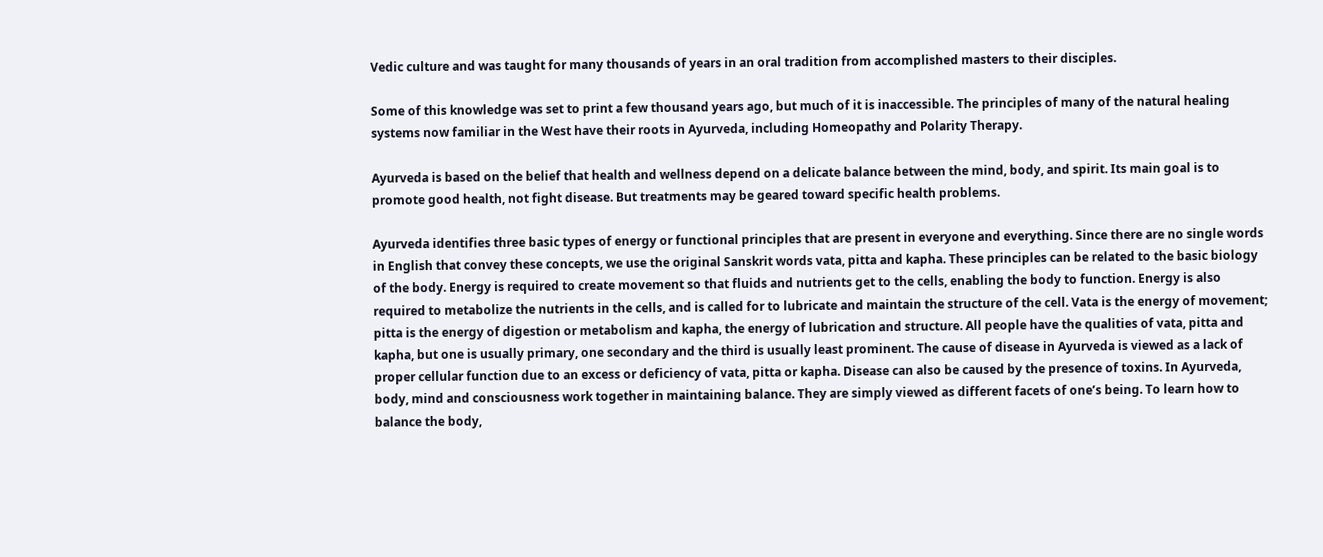Vedic culture and was taught for many thousands of years in an oral tradition from accomplished masters to their disciples.

Some of this knowledge was set to print a few thousand years ago, but much of it is inaccessible. The principles of many of the natural healing systems now familiar in the West have their roots in Ayurveda, including Homeopathy and Polarity Therapy.

Ayurveda is based on the belief that health and wellness depend on a delicate balance between the mind, body, and spirit. Its main goal is to promote good health, not fight disease. But treatments may be geared toward specific health problems.

Ayurveda identifies three basic types of energy or functional principles that are present in everyone and everything. Since there are no single words in English that convey these concepts, we use the original Sanskrit words vata, pitta and kapha. These principles can be related to the basic biology of the body. Energy is required to create movement so that fluids and nutrients get to the cells, enabling the body to function. Energy is also required to metabolize the nutrients in the cells, and is called for to lubricate and maintain the structure of the cell. Vata is the energy of movement; pitta is the energy of digestion or metabolism and kapha, the energy of lubrication and structure. All people have the qualities of vata, pitta and kapha, but one is usually primary, one secondary and the third is usually least prominent. The cause of disease in Ayurveda is viewed as a lack of proper cellular function due to an excess or deficiency of vata, pitta or kapha. Disease can also be caused by the presence of toxins. In Ayurveda, body, mind and consciousness work together in maintaining balance. They are simply viewed as different facets of one’s being. To learn how to balance the body,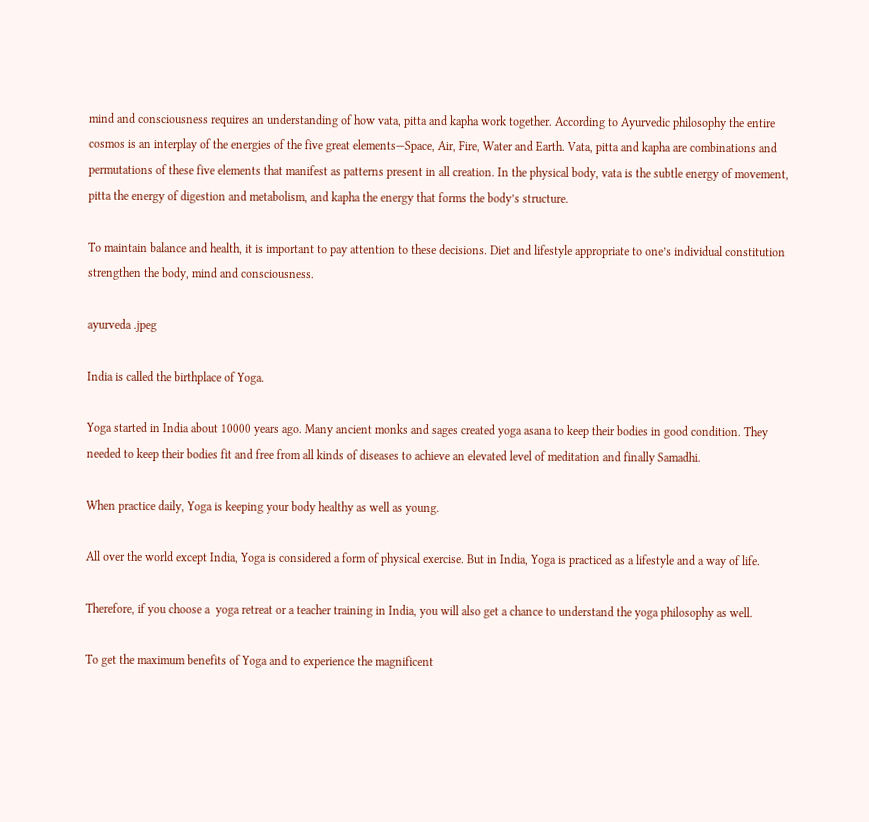mind and consciousness requires an understanding of how vata, pitta and kapha work together. According to Ayurvedic philosophy the entire cosmos is an interplay of the energies of the five great elements—Space, Air, Fire, Water and Earth. Vata, pitta and kapha are combinations and permutations of these five elements that manifest as patterns present in all creation. In the physical body, vata is the subtle energy of movement, pitta the energy of digestion and metabolism, and kapha the energy that forms the body’s structure.

To maintain balance and health, it is important to pay attention to these decisions. Diet and lifestyle appropriate to one’s individual constitution strengthen the body, mind and consciousness.

ayurveda .jpeg

India is called the birthplace of Yoga.

Yoga started in India about 10000 years ago. Many ancient monks and sages created yoga asana to keep their bodies in good condition. They needed to keep their bodies fit and free from all kinds of diseases to achieve an elevated level of meditation and finally Samadhi.

When practice daily, Yoga is keeping your body healthy as well as young.

All over the world except India, Yoga is considered a form of physical exercise. But in India, Yoga is practiced as a lifestyle and a way of life.

Therefore, if you choose a  yoga retreat or a teacher training in India, you will also get a chance to understand the yoga philosophy as well.

To get the maximum benefits of Yoga and to experience the magnificent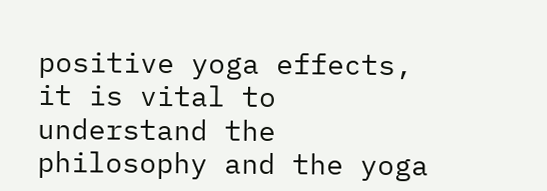positive yoga effects, it is vital to understand the philosophy and the yoga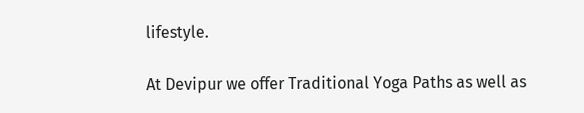lifestyle.

At Devipur we offer Traditional Yoga Paths as well as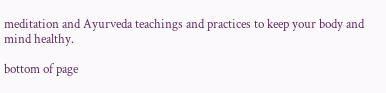meditation and Ayurveda teachings and practices to keep your body and mind healthy.

bottom of page